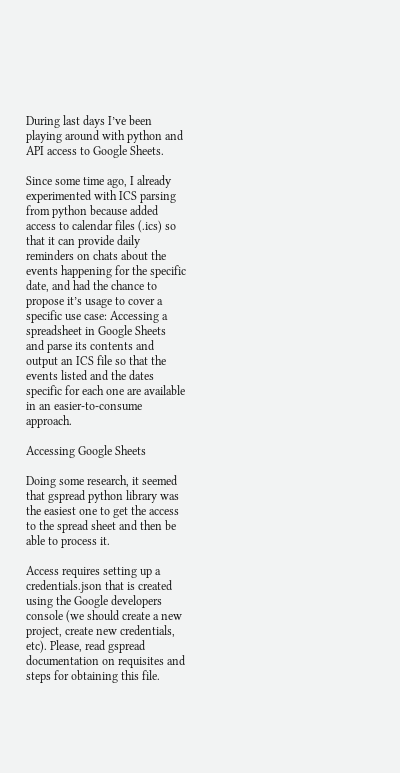During last days I’ve been playing around with python and API access to Google Sheets.

Since some time ago, I already experimented with ICS parsing from python because added access to calendar files (.ics) so that it can provide daily reminders on chats about the events happening for the specific date, and had the chance to propose it’s usage to cover a specific use case: Accessing a spreadsheet in Google Sheets and parse its contents and output an ICS file so that the events listed and the dates specific for each one are available in an easier-to-consume approach.

Accessing Google Sheets

Doing some research, it seemed that gspread python library was the easiest one to get the access to the spread sheet and then be able to process it.

Access requires setting up a credentials.json that is created using the Google developers console (we should create a new project, create new credentials, etc). Please, read gspread documentation on requisites and steps for obtaining this file.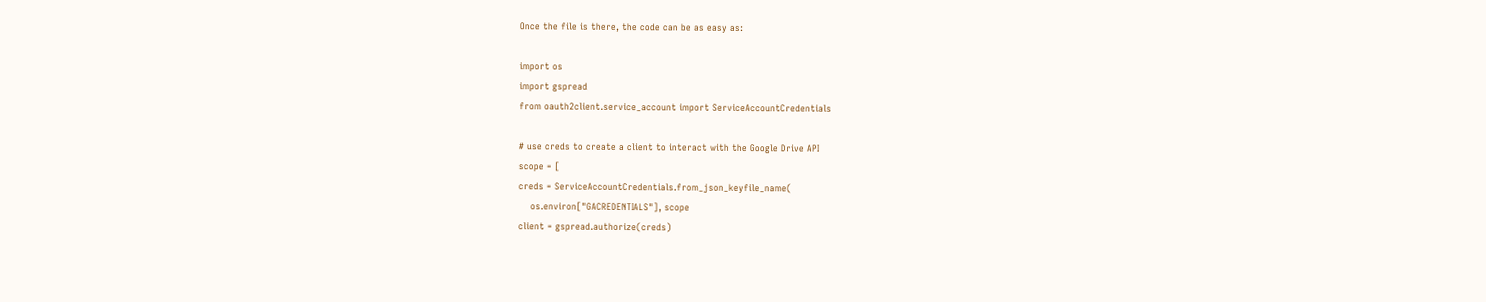Once the file is there, the code can be as easy as:

import os
import gspread
from oauth2client.service_account import ServiceAccountCredentials

# use creds to create a client to interact with the Google Drive API
scope = [
creds = ServiceAccountCredentials.from_json_keyfile_name(
    os.environ["GACREDENTIALS"], scope
client = gspread.authorize(creds)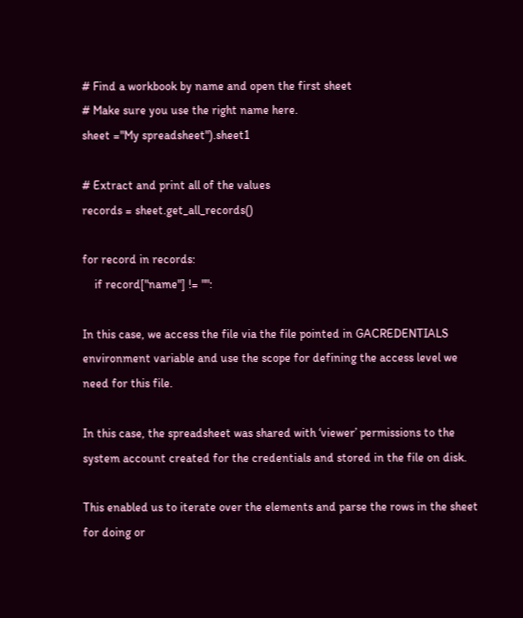# Find a workbook by name and open the first sheet
# Make sure you use the right name here.
sheet ="My spreadsheet").sheet1

# Extract and print all of the values
records = sheet.get_all_records()

for record in records:
    if record["name"] != "":

In this case, we access the file via the file pointed in GACREDENTIALS environment variable and use the scope for defining the access level we need for this file.

In this case, the spreadsheet was shared with ‘viewer’ permissions to the system account created for the credentials and stored in the file on disk.

This enabled us to iterate over the elements and parse the rows in the sheet for doing or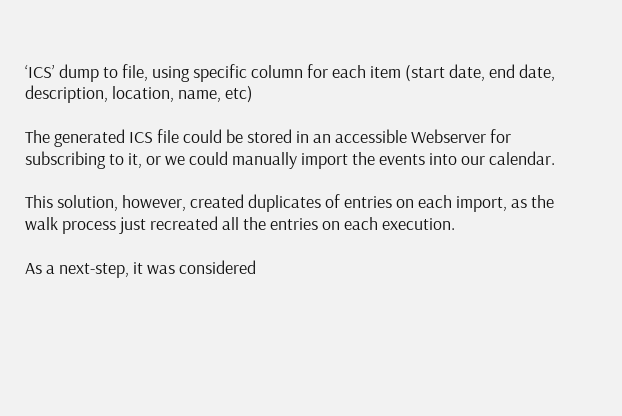‘ICS’ dump to file, using specific column for each item (start date, end date, description, location, name, etc)

The generated ICS file could be stored in an accessible Webserver for subscribing to it, or we could manually import the events into our calendar.

This solution, however, created duplicates of entries on each import, as the walk process just recreated all the entries on each execution.

As a next-step, it was considered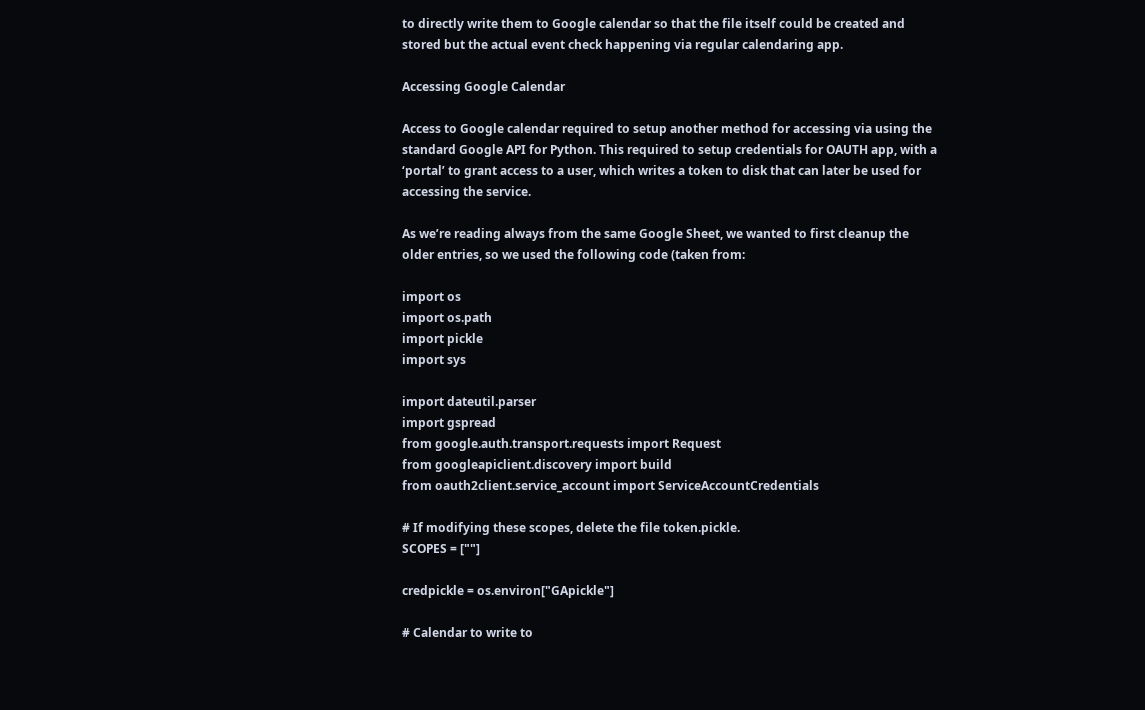to directly write them to Google calendar so that the file itself could be created and stored but the actual event check happening via regular calendaring app.

Accessing Google Calendar

Access to Google calendar required to setup another method for accessing via using the standard Google API for Python. This required to setup credentials for OAUTH app, with a ‘portal’ to grant access to a user, which writes a token to disk that can later be used for accessing the service.

As we’re reading always from the same Google Sheet, we wanted to first cleanup the older entries, so we used the following code (taken from:

import os
import os.path
import pickle
import sys

import dateutil.parser
import gspread
from google.auth.transport.requests import Request
from googleapiclient.discovery import build
from oauth2client.service_account import ServiceAccountCredentials

# If modifying these scopes, delete the file token.pickle.
SCOPES = [""]

credpickle = os.environ["GApickle"]

# Calendar to write to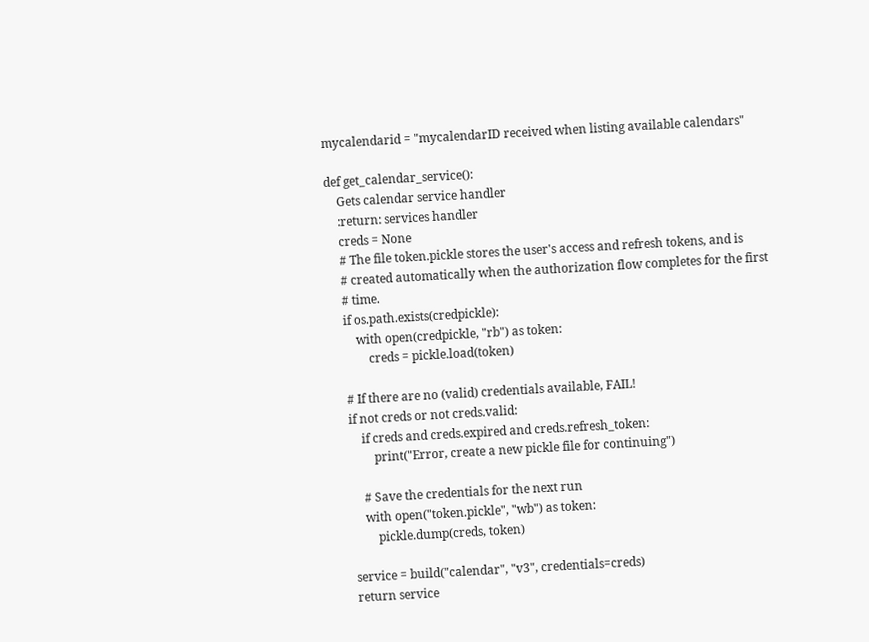mycalendarid = "mycalendarID received when listing available calendars"

def get_calendar_service():
    Gets calendar service handler
    :return: services handler
    creds = None
    # The file token.pickle stores the user's access and refresh tokens, and is
    # created automatically when the authorization flow completes for the first
    # time.
    if os.path.exists(credpickle):
        with open(credpickle, "rb") as token:
            creds = pickle.load(token)

    # If there are no (valid) credentials available, FAIL!
    if not creds or not creds.valid:
        if creds and creds.expired and creds.refresh_token:
            print("Error, create a new pickle file for continuing")

        # Save the credentials for the next run
        with open("token.pickle", "wb") as token:
            pickle.dump(creds, token)

    service = build("calendar", "v3", credentials=creds)
    return service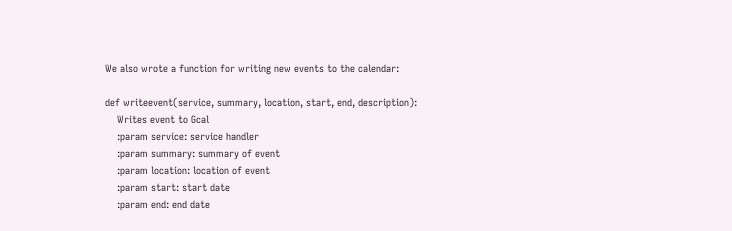We also wrote a function for writing new events to the calendar:

def writeevent(service, summary, location, start, end, description):
    Writes event to Gcal
    :param service: service handler
    :param summary: summary of event
    :param location: location of event
    :param start: start date
    :param end: end date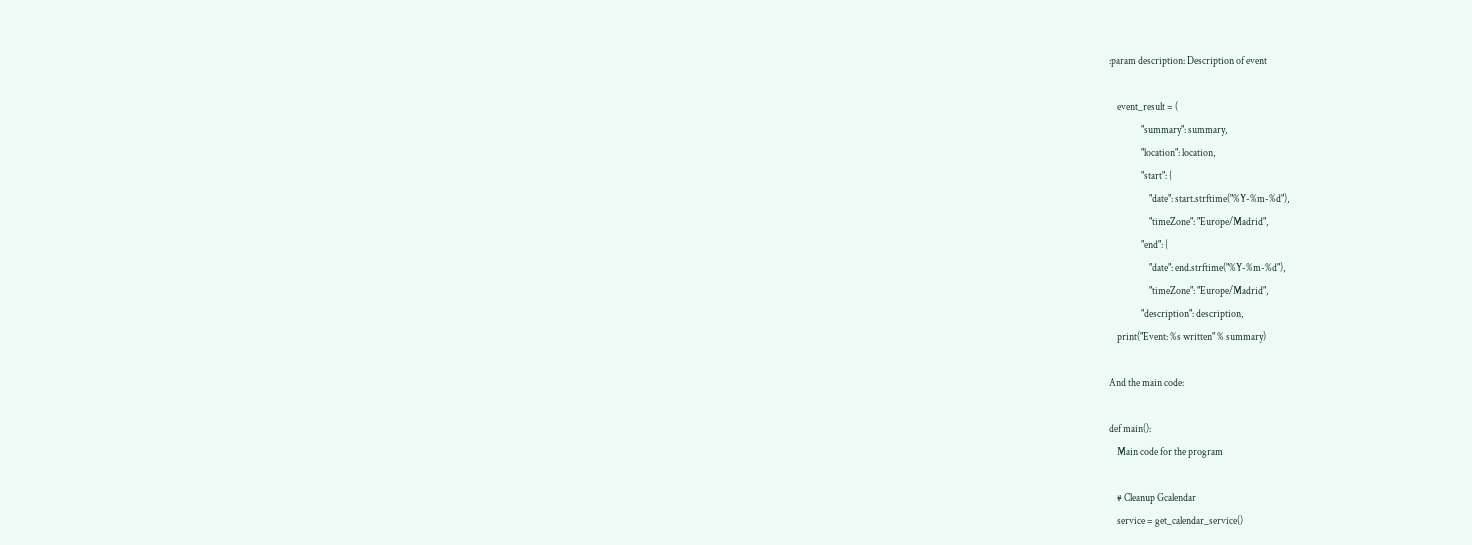:param description: Description of event

    event_result = (
                "summary": summary,
                "location": location,
                "start": {
                    "date": start.strftime("%Y-%m-%d"),
                    "timeZone": "Europe/Madrid",
                "end": {
                    "date": end.strftime("%Y-%m-%d"),
                    "timeZone": "Europe/Madrid",
                "description": description,
    print("Event: %s written" % summary)

And the main code:

def main():
    Main code for the program

    # Cleanup Gcalendar
    service = get_calendar_service()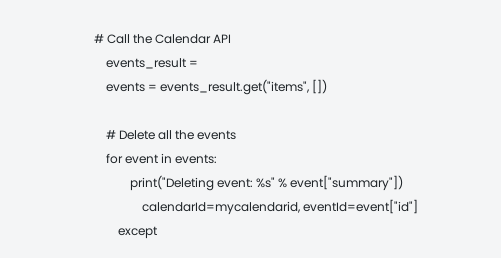# Call the Calendar API
    events_result =
    events = events_result.get("items", [])

    # Delete all the events
    for event in events:
            print("Deleting event: %s" % event["summary"])
                calendarId=mycalendarid, eventId=event["id"]
        except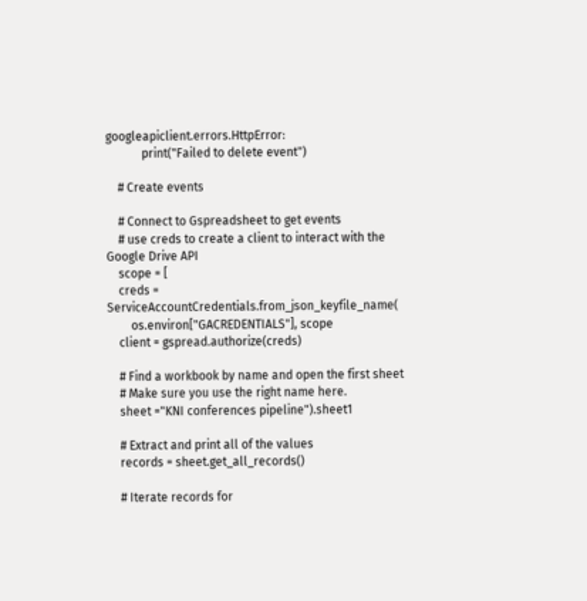googleapiclient.errors.HttpError:
            print("Failed to delete event")

    # Create events

    # Connect to Gspreadsheet to get events
    # use creds to create a client to interact with the Google Drive API
    scope = [
    creds = ServiceAccountCredentials.from_json_keyfile_name(
        os.environ["GACREDENTIALS"], scope
    client = gspread.authorize(creds)

    # Find a workbook by name and open the first sheet
    # Make sure you use the right name here.
    sheet ="KNI conferences pipeline").sheet1

    # Extract and print all of the values
    records = sheet.get_all_records()

    # Iterate records for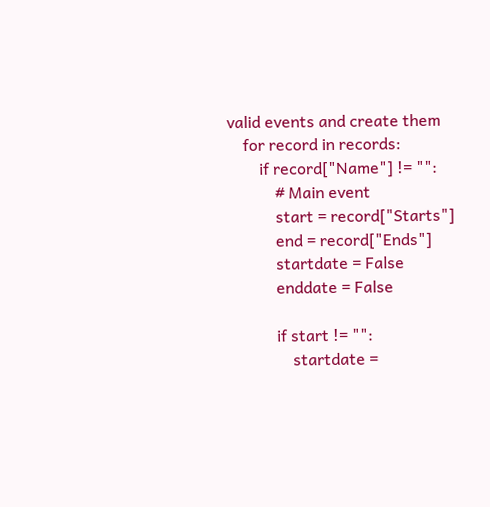valid events and create them
    for record in records:
        if record["Name"] != "":
            # Main event
            start = record["Starts"]
            end = record["Ends"]
            startdate = False
            enddate = False

            if start != "":
                startdate =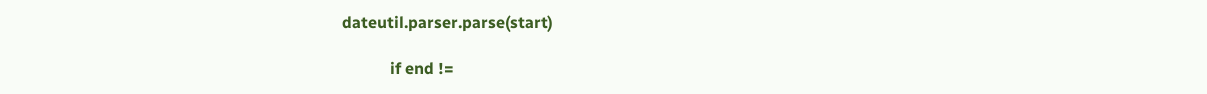dateutil.parser.parse(start)

            if end !=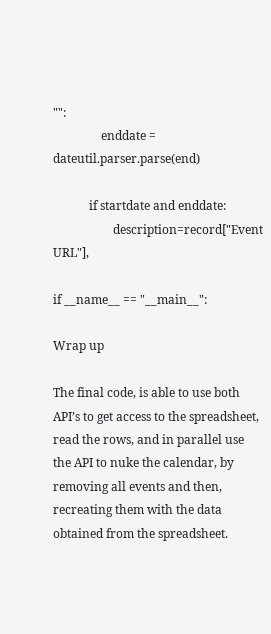"":
                enddate = dateutil.parser.parse(end)

            if startdate and enddate:
                    description=record["Event URL"],

if __name__ == "__main__":

Wrap up

The final code, is able to use both API’s to get access to the spreadsheet, read the rows, and in parallel use the API to nuke the calendar, by removing all events and then, recreating them with the data obtained from the spreadsheet.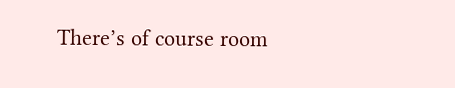There’s of course room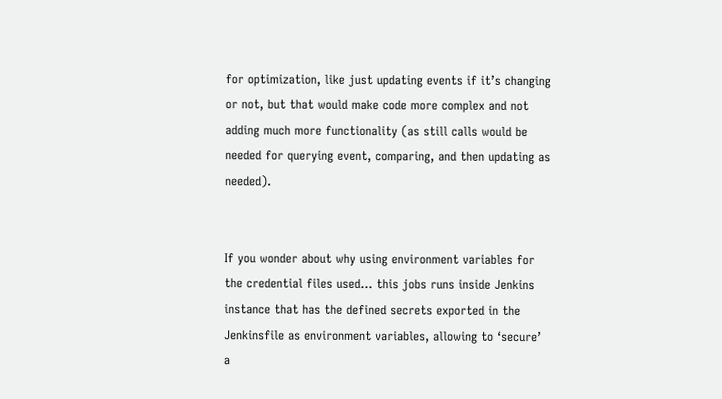for optimization, like just updating events if it’s changing or not, but that would make code more complex and not adding much more functionality (as still calls would be needed for querying event, comparing, and then updating as needed).


If you wonder about why using environment variables for the credential files used… this jobs runs inside Jenkins instance that has the defined secrets exported in the Jenkinsfile as environment variables, allowing to ‘secure’ a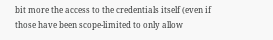bit more the access to the credentials itself (even if those have been scope-limited to only allow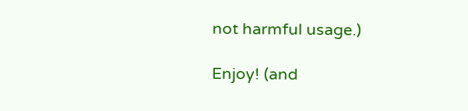not harmful usage.)

Enjoy! (and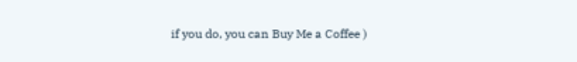if you do, you can Buy Me a Coffee )